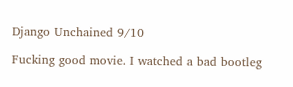Django Unchained 9/10

Fucking good movie. I watched a bad bootleg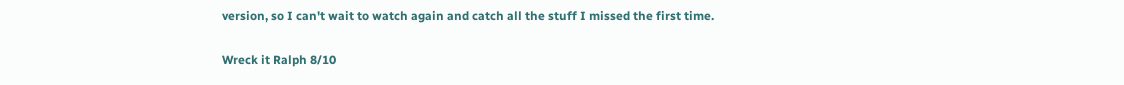version, so I can't wait to watch again and catch all the stuff I missed the first time.

Wreck it Ralph 8/10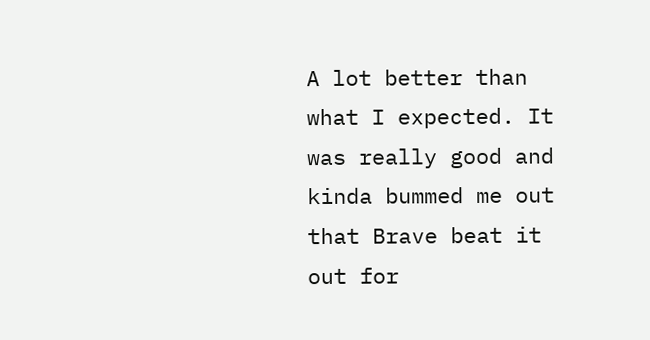A lot better than what I expected. It was really good and kinda bummed me out that Brave beat it out for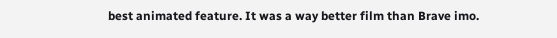best animated feature. It was a way better film than Brave imo.